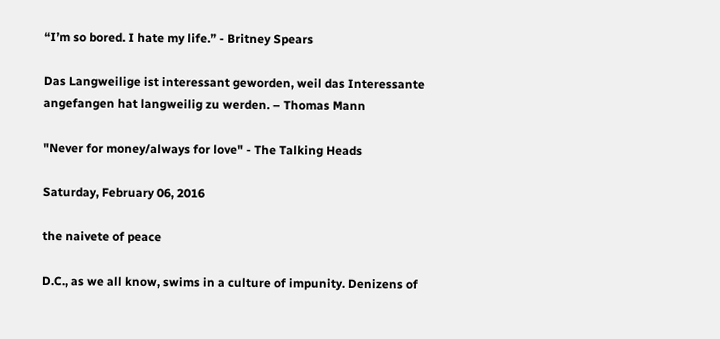“I’m so bored. I hate my life.” - Britney Spears

Das Langweilige ist interessant geworden, weil das Interessante angefangen hat langweilig zu werden. – Thomas Mann

"Never for money/always for love" - The Talking Heads

Saturday, February 06, 2016

the naivete of peace

D.C., as we all know, swims in a culture of impunity. Denizens of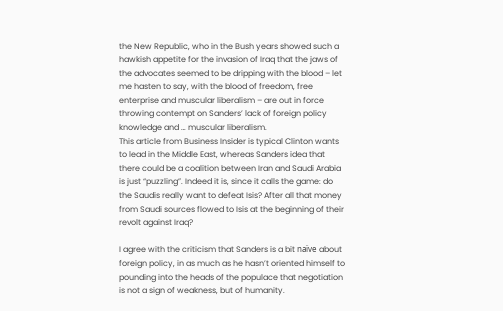the New Republic, who in the Bush years showed such a hawkish appetite for the invasion of Iraq that the jaws of the advocates seemed to be dripping with the blood – let me hasten to say, with the blood of freedom, free enterprise and muscular liberalism – are out in force throwing contempt on Sanders’ lack of foreign policy knowledge and … muscular liberalism.
This article from Business Insider is typical Clinton wants to lead in the Middle East, whereas Sanders idea that there could be a coalition between Iran and Saudi Arabia is just “puzzling”. Indeed it is, since it calls the game: do the Saudis really want to defeat Isis? After all that money from Saudi sources flowed to Isis at the beginning of their revolt against Iraq?

I agree with the criticism that Sanders is a bit naïve about foreign policy, in as much as he hasn’t oriented himself to pounding into the heads of the populace that negotiation is not a sign of weakness, but of humanity.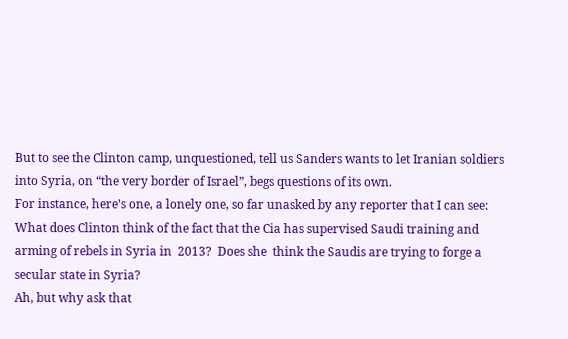But to see the Clinton camp, unquestioned, tell us Sanders wants to let Iranian soldiers into Syria, on “the very border of Israel”, begs questions of its own.
For instance, here’s one, a lonely one, so far unasked by any reporter that I can see:
What does Clinton think of the fact that the Cia has supervised Saudi training and arming of rebels in Syria in  2013?  Does she  think the Saudis are trying to forge a secular state in Syria?
Ah, but why ask that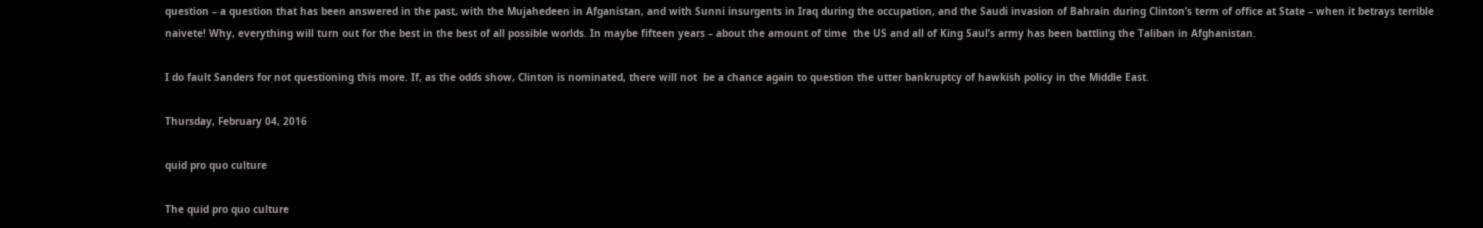question – a question that has been answered in the past, with the Mujahedeen in Afganistan, and with Sunni insurgents in Iraq during the occupation, and the Saudi invasion of Bahrain during Clinton’s term of office at State – when it betrays terrible naivete! Why, everything will turn out for the best in the best of all possible worlds. In maybe fifteen years – about the amount of time  the US and all of King Saul’s army has been battling the Taliban in Afghanistan.

I do fault Sanders for not questioning this more. If, as the odds show, Clinton is nominated, there will not  be a chance again to question the utter bankruptcy of hawkish policy in the Middle East.

Thursday, February 04, 2016

quid pro quo culture

The quid pro quo culture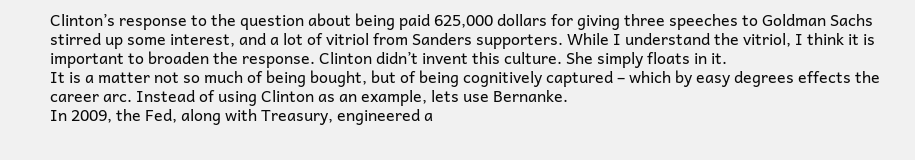Clinton’s response to the question about being paid 625,000 dollars for giving three speeches to Goldman Sachs stirred up some interest, and a lot of vitriol from Sanders supporters. While I understand the vitriol, I think it is important to broaden the response. Clinton didn’t invent this culture. She simply floats in it.
It is a matter not so much of being bought, but of being cognitively captured – which by easy degrees effects the career arc. Instead of using Clinton as an example, lets use Bernanke.
In 2009, the Fed, along with Treasury, engineered a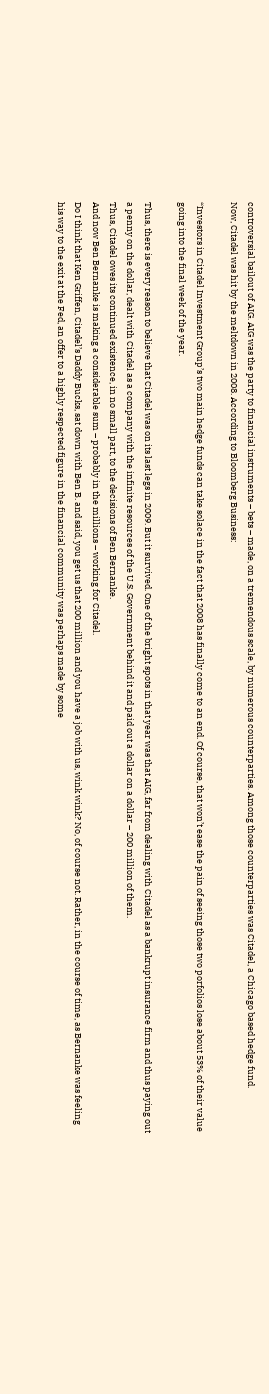controversial bailout of AIG. AIG was the party to financial instruments – bets – made, on a tremendous scale, by numerous counterparties. Among those counterparties was Citadel, a Chicago based hedge fund.
Now, Citadel was hit by the meltdown in 2008. According to Bloomberg Business:

“Investors in Citadel Investment Group’s two main hedge funds can take solace in the fact that 2008 has finally come to an end. Of course, that won’t ease the pain of seeing those two porfolios lose about 53% of their value going into the final week of the year.

Thus, there is every reason to believe that Citadel was on its last legs in 2009. But it survived. One of the bright spots in that year was that AIG, far from dealing with Citadel as a bankrupt insurance firm and thus paying out a penny on the dollar, dealt with Citadel as a company with the infinite resources of the U.S. Government behind it and paid out a dollar on a dollar – 200 million of them.
Thus, Citadel owes its continued existence, in no small part, to the decisions of Ben Bernanke.
And now Ben Bernanke is making a considerable sum – probably in the millions – working for Citadel.
Do I think that Ken Griffen, Citadel’s Daddy Bucks, sat down with Ben B. and said, you get us that 200 million and you have a job with us, wink wink? No, of course not. Rather, in the course of time, as Bernanke was feeling his way to the exit at the Fed, an offer to a highly respected figure in the financial community was perhaps made by some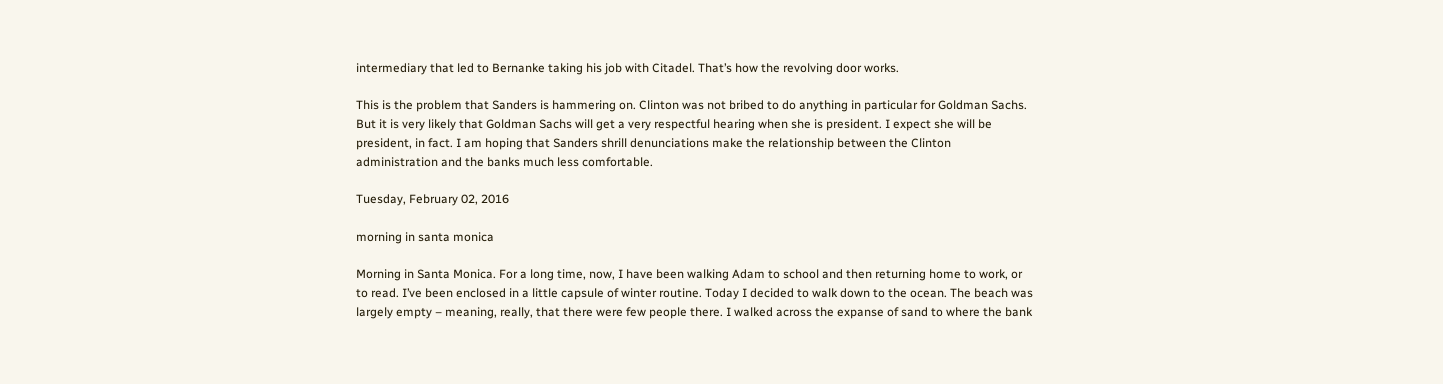intermediary that led to Bernanke taking his job with Citadel. That’s how the revolving door works.

This is the problem that Sanders is hammering on. Clinton was not bribed to do anything in particular for Goldman Sachs. But it is very likely that Goldman Sachs will get a very respectful hearing when she is president. I expect she will be president, in fact. I am hoping that Sanders shrill denunciations make the relationship between the Clinton administration and the banks much less comfortable.

Tuesday, February 02, 2016

morning in santa monica

Morning in Santa Monica. For a long time, now, I have been walking Adam to school and then returning home to work, or to read. I’ve been enclosed in a little capsule of winter routine. Today I decided to walk down to the ocean. The beach was largely empty – meaning, really, that there were few people there. I walked across the expanse of sand to where the bank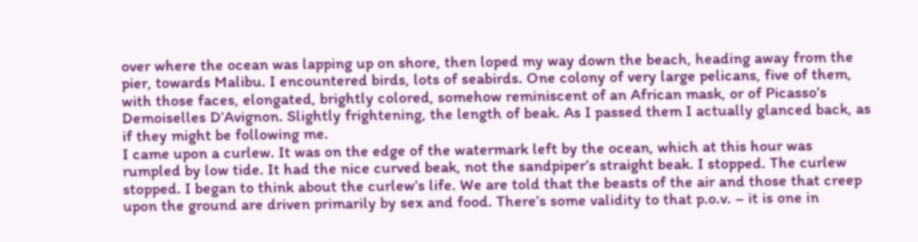over where the ocean was lapping up on shore, then loped my way down the beach, heading away from the pier, towards Malibu. I encountered birds, lots of seabirds. One colony of very large pelicans, five of them, with those faces, elongated, brightly colored, somehow reminiscent of an African mask, or of Picasso’s Demoiselles D’Avignon. Slightly frightening, the length of beak. As I passed them I actually glanced back, as if they might be following me.
I came upon a curlew. It was on the edge of the watermark left by the ocean, which at this hour was rumpled by low tide. It had the nice curved beak, not the sandpiper’s straight beak. I stopped. The curlew stopped. I began to think about the curlew’s life. We are told that the beasts of the air and those that creep upon the ground are driven primarily by sex and food. There’s some validity to that p.o.v. – it is one in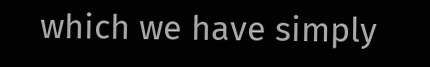which we have simply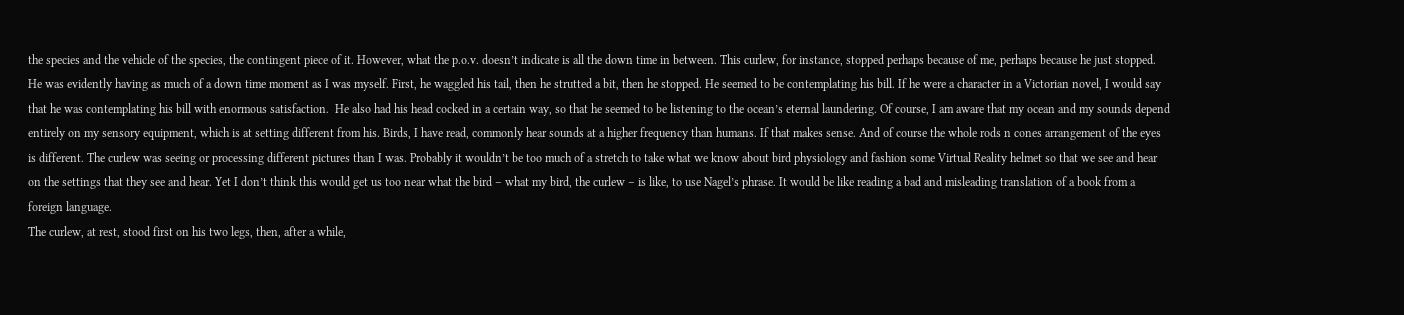the species and the vehicle of the species, the contingent piece of it. However, what the p.o.v. doesn’t indicate is all the down time in between. This curlew, for instance, stopped perhaps because of me, perhaps because he just stopped. He was evidently having as much of a down time moment as I was myself. First, he waggled his tail, then he strutted a bit, then he stopped. He seemed to be contemplating his bill. If he were a character in a Victorian novel, I would say that he was contemplating his bill with enormous satisfaction.  He also had his head cocked in a certain way, so that he seemed to be listening to the ocean’s eternal laundering. Of course, I am aware that my ocean and my sounds depend entirely on my sensory equipment, which is at setting different from his. Birds, I have read, commonly hear sounds at a higher frequency than humans. If that makes sense. And of course the whole rods n cones arrangement of the eyes is different. The curlew was seeing or processing different pictures than I was. Probably it wouldn’t be too much of a stretch to take what we know about bird physiology and fashion some Virtual Reality helmet so that we see and hear on the settings that they see and hear. Yet I don’t think this would get us too near what the bird – what my bird, the curlew – is like, to use Nagel’s phrase. It would be like reading a bad and misleading translation of a book from a foreign language.
The curlew, at rest, stood first on his two legs, then, after a while,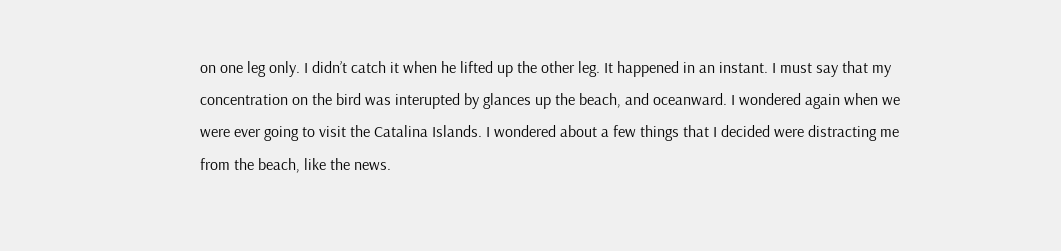on one leg only. I didn’t catch it when he lifted up the other leg. It happened in an instant. I must say that my concentration on the bird was interupted by glances up the beach, and oceanward. I wondered again when we were ever going to visit the Catalina Islands. I wondered about a few things that I decided were distracting me from the beach, like the news.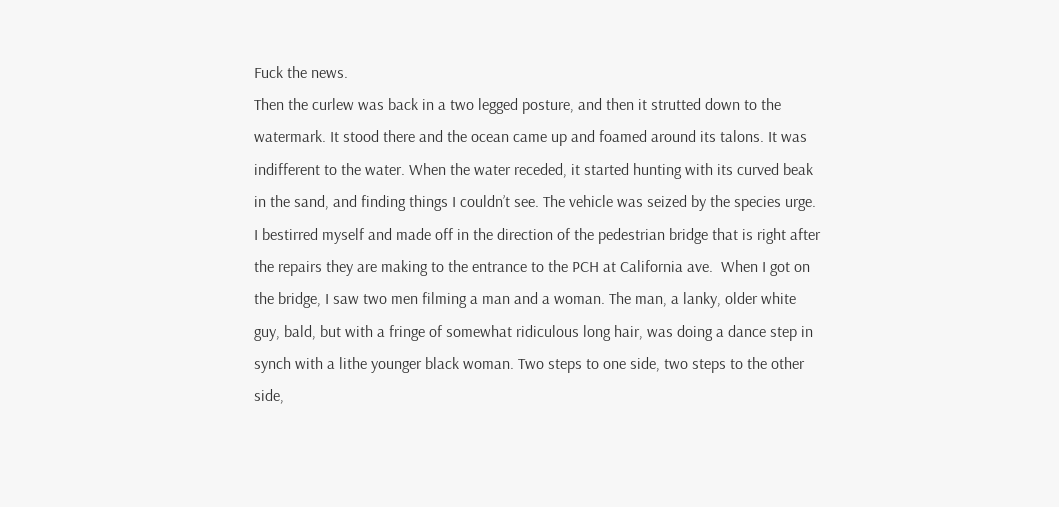Fuck the news.
Then the curlew was back in a two legged posture, and then it strutted down to the watermark. It stood there and the ocean came up and foamed around its talons. It was indifferent to the water. When the water receded, it started hunting with its curved beak in the sand, and finding things I couldn’t see. The vehicle was seized by the species urge. I bestirred myself and made off in the direction of the pedestrian bridge that is right after the repairs they are making to the entrance to the PCH at California ave.  When I got on the bridge, I saw two men filming a man and a woman. The man, a lanky, older white guy, bald, but with a fringe of somewhat ridiculous long hair, was doing a dance step in synch with a lithe younger black woman. Two steps to one side, two steps to the other side,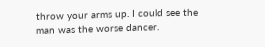throw your arms up. I could see the man was the worse dancer.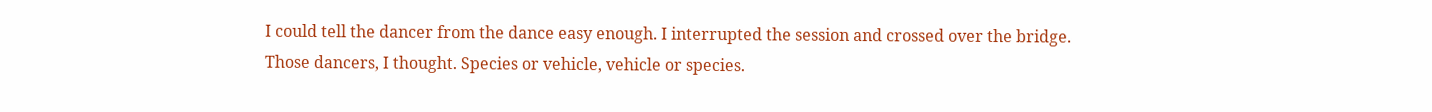I could tell the dancer from the dance easy enough. I interrupted the session and crossed over the bridge.
Those dancers, I thought. Species or vehicle, vehicle or species.